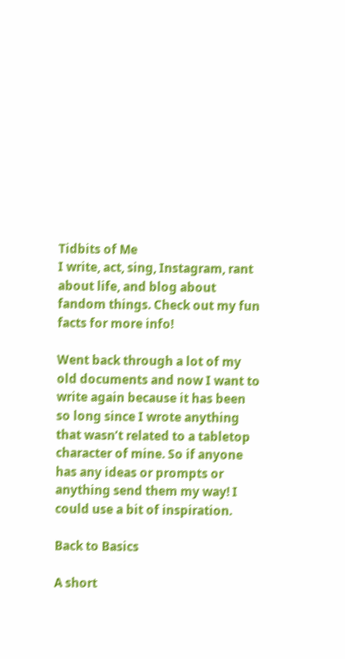Tidbits of Me
I write, act, sing, Instagram, rant about life, and blog about fandom things. Check out my fun facts for more info!

Went back through a lot of my old documents and now I want to write again because it has been so long since I wrote anything that wasn’t related to a tabletop character of mine. So if anyone has any ideas or prompts or anything send them my way! I could use a bit of inspiration.

Back to Basics

A short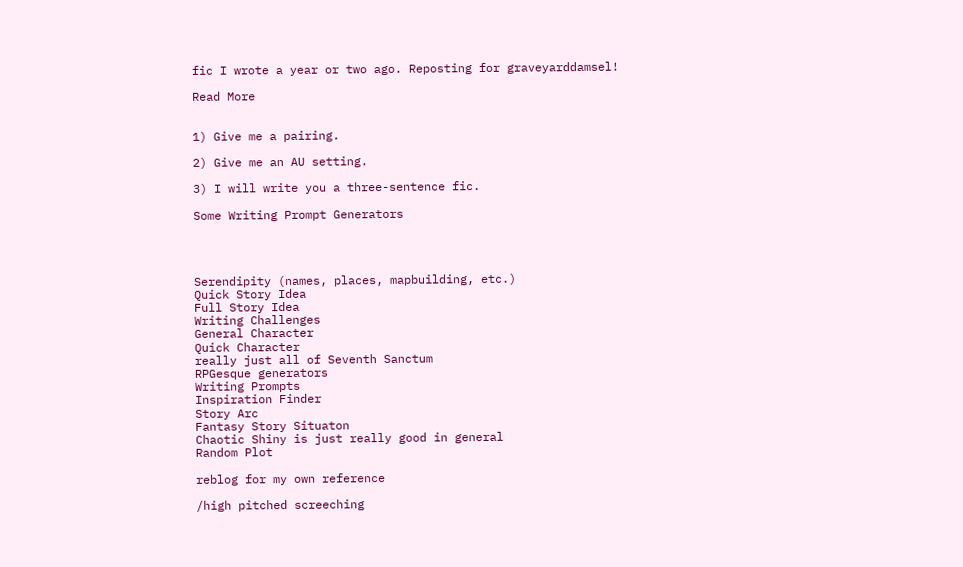fic I wrote a year or two ago. Reposting for graveyarddamsel!

Read More


1) Give me a pairing.

2) Give me an AU setting.

3) I will write you a three-sentence fic.

Some Writing Prompt Generators




Serendipity (names, places, mapbuilding, etc.)
Quick Story Idea
Full Story Idea
Writing Challenges
General Character
Quick Character
really just all of Seventh Sanctum
RPGesque generators
Writing Prompts
Inspiration Finder
Story Arc
Fantasy Story Situaton
Chaotic Shiny is just really good in general
Random Plot

reblog for my own reference

/high pitched screeching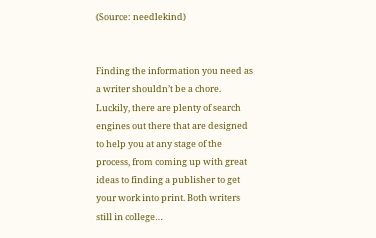(Source: needlekind)


Finding the information you need as a writer shouldn’t be a chore. Luckily, there are plenty of search engines out there that are designed to help you at any stage of the process, from coming up with great ideas to finding a publisher to get your work into print. Both writers still in college…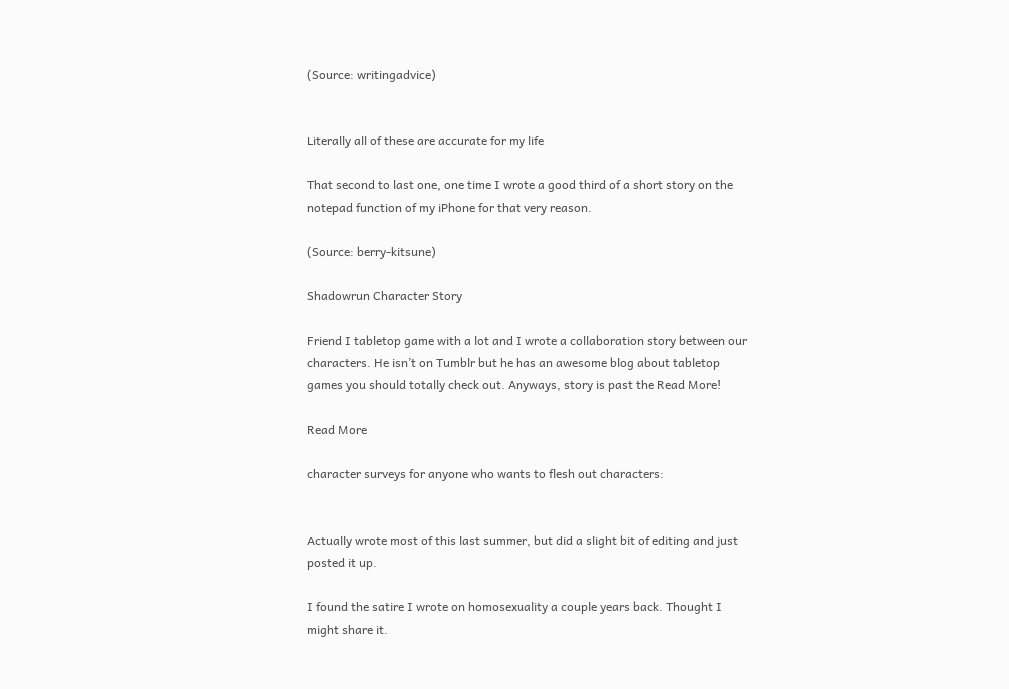(Source: writingadvice)


Literally all of these are accurate for my life

That second to last one, one time I wrote a good third of a short story on the notepad function of my iPhone for that very reason.

(Source: berry-kitsune)

Shadowrun Character Story

Friend I tabletop game with a lot and I wrote a collaboration story between our characters. He isn’t on Tumblr but he has an awesome blog about tabletop games you should totally check out. Anyways, story is past the Read More!

Read More

character surveys for anyone who wants to flesh out characters:


Actually wrote most of this last summer, but did a slight bit of editing and just posted it up.

I found the satire I wrote on homosexuality a couple years back. Thought I might share it.